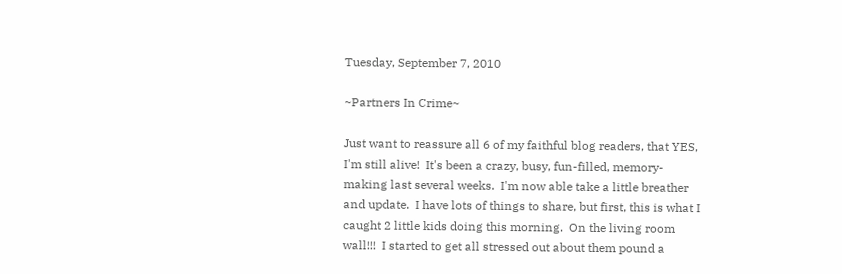Tuesday, September 7, 2010

~Partners In Crime~

Just want to reassure all 6 of my faithful blog readers, that YES, I'm still alive!  It's been a crazy, busy, fun-filled, memory-making last several weeks.  I'm now able take a little breather and update.  I have lots of things to share, but first, this is what I caught 2 little kids doing this morning.  On the living room wall!!!  I started to get all stressed out about them pound a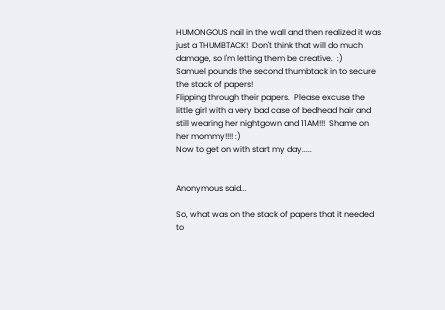HUMONGOUS nail in the wall and then realized it was just a THUMBTACK!  Don't think that will do much damage, so I'm letting them be creative.  :)
Samuel pounds the second thumbtack in to secure the stack of papers!
Flipping through their papers.  Please excuse the little girl with a very bad case of bedhead hair and still wearing her nightgown and 11AM!!!  Shame on her mommy!!!! :)
Now to get on with start my day.....


Anonymous said...

So, what was on the stack of papers that it needed to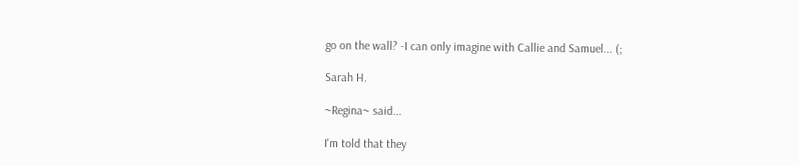go on the wall? -I can only imagine with Callie and Samuel... (;

Sarah H.

~Regina~ said...

I'm told that they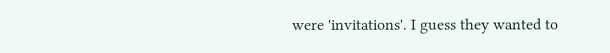were 'invitations'. I guess they wanted to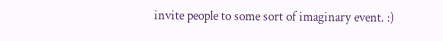invite people to some sort of imaginary event. :)